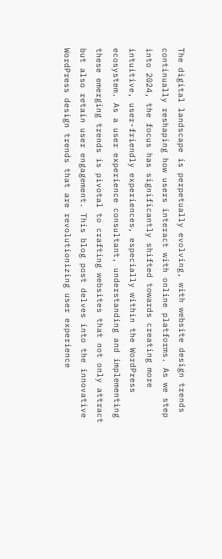The digital landscape is perpetually evolving, with website design trends continually reshaping how users interact with online platforms. As we step into 2024, the focus has significantly shifted towards creating more intuitive, user-friendly experiences, especially within the WordPress ecosystem. As a user experience consultant, understanding and implementing these emerging trends is pivotal to crafting websites that not only attract but also retain user engagement. This blog post delves into the innovative WordPress design trends that are revolutionizing user experience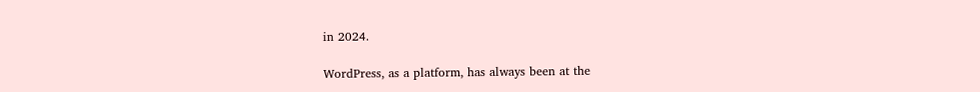in 2024.

WordPress, as a platform, has always been at the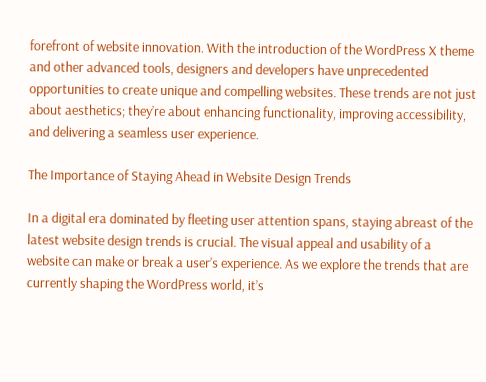forefront of website innovation. With the introduction of the WordPress X theme and other advanced tools, designers and developers have unprecedented opportunities to create unique and compelling websites. These trends are not just about aesthetics; they’re about enhancing functionality, improving accessibility, and delivering a seamless user experience.

The Importance of Staying Ahead in Website Design Trends

In a digital era dominated by fleeting user attention spans, staying abreast of the latest website design trends is crucial. The visual appeal and usability of a website can make or break a user’s experience. As we explore the trends that are currently shaping the WordPress world, it’s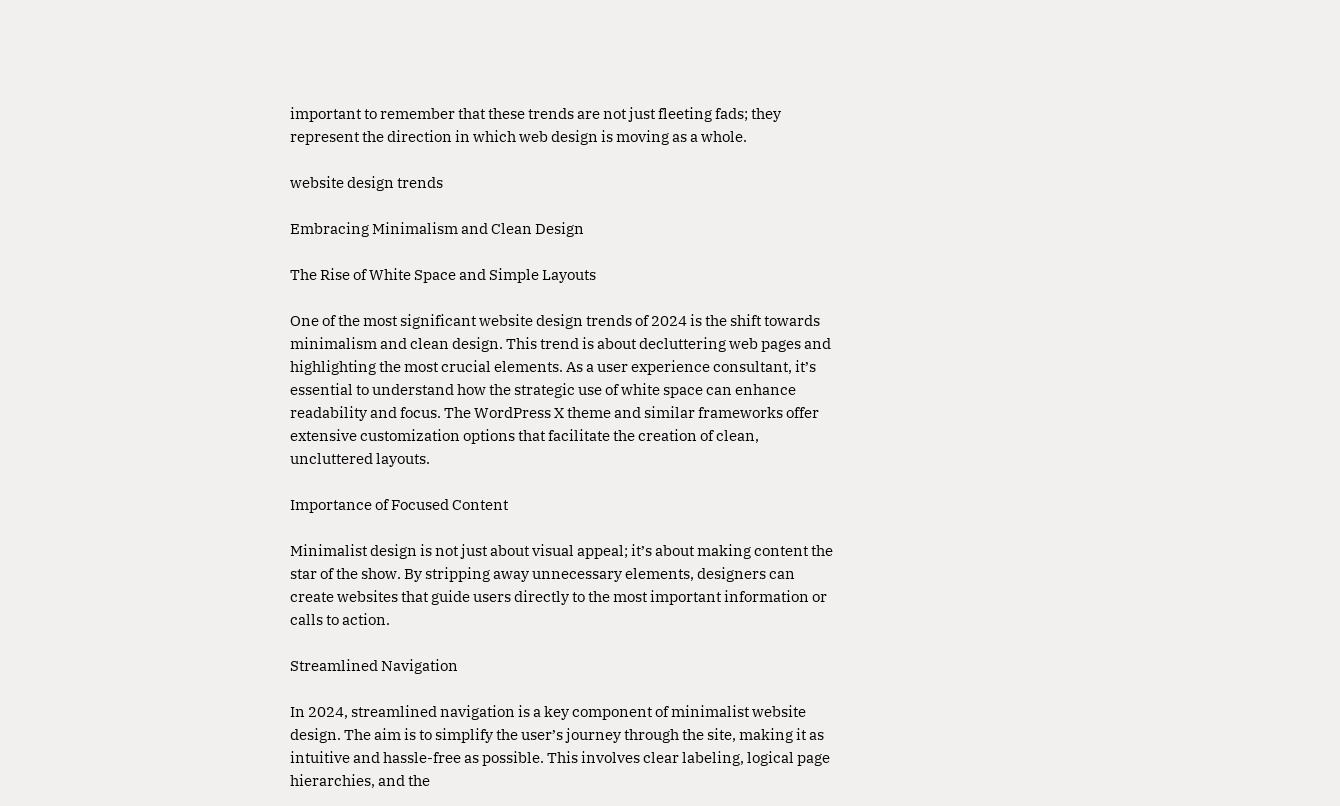important to remember that these trends are not just fleeting fads; they represent the direction in which web design is moving as a whole.

website design trends

Embracing Minimalism and Clean Design

The Rise of White Space and Simple Layouts

One of the most significant website design trends of 2024 is the shift towards minimalism and clean design. This trend is about decluttering web pages and highlighting the most crucial elements. As a user experience consultant, it’s essential to understand how the strategic use of white space can enhance readability and focus. The WordPress X theme and similar frameworks offer extensive customization options that facilitate the creation of clean, uncluttered layouts.

Importance of Focused Content

Minimalist design is not just about visual appeal; it’s about making content the star of the show. By stripping away unnecessary elements, designers can create websites that guide users directly to the most important information or calls to action.

Streamlined Navigation

In 2024, streamlined navigation is a key component of minimalist website design. The aim is to simplify the user’s journey through the site, making it as intuitive and hassle-free as possible. This involves clear labeling, logical page hierarchies, and the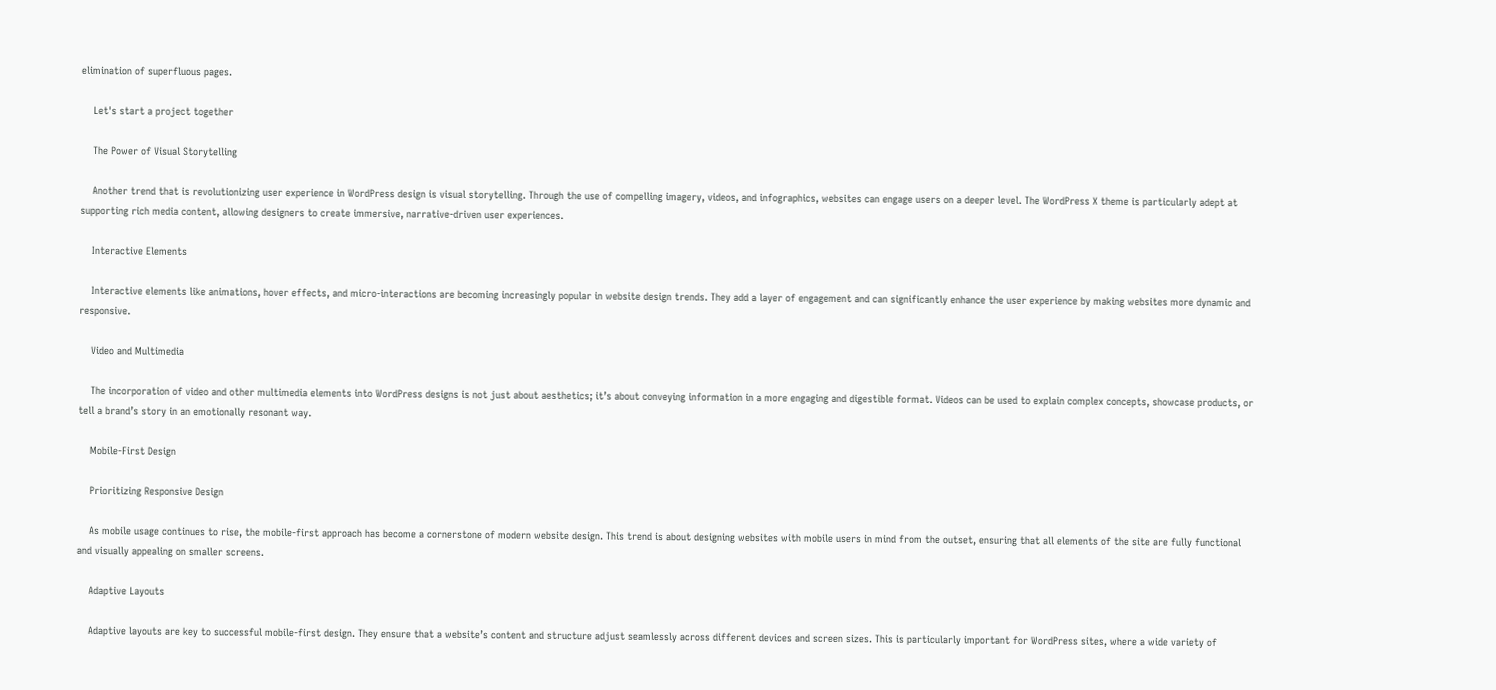elimination of superfluous pages.

    Let's start a project together

    The Power of Visual Storytelling

    Another trend that is revolutionizing user experience in WordPress design is visual storytelling. Through the use of compelling imagery, videos, and infographics, websites can engage users on a deeper level. The WordPress X theme is particularly adept at supporting rich media content, allowing designers to create immersive, narrative-driven user experiences.

    Interactive Elements

    Interactive elements like animations, hover effects, and micro-interactions are becoming increasingly popular in website design trends. They add a layer of engagement and can significantly enhance the user experience by making websites more dynamic and responsive.

    Video and Multimedia

    The incorporation of video and other multimedia elements into WordPress designs is not just about aesthetics; it’s about conveying information in a more engaging and digestible format. Videos can be used to explain complex concepts, showcase products, or tell a brand’s story in an emotionally resonant way.

    Mobile-First Design

    Prioritizing Responsive Design

    As mobile usage continues to rise, the mobile-first approach has become a cornerstone of modern website design. This trend is about designing websites with mobile users in mind from the outset, ensuring that all elements of the site are fully functional and visually appealing on smaller screens.

    Adaptive Layouts

    Adaptive layouts are key to successful mobile-first design. They ensure that a website’s content and structure adjust seamlessly across different devices and screen sizes. This is particularly important for WordPress sites, where a wide variety of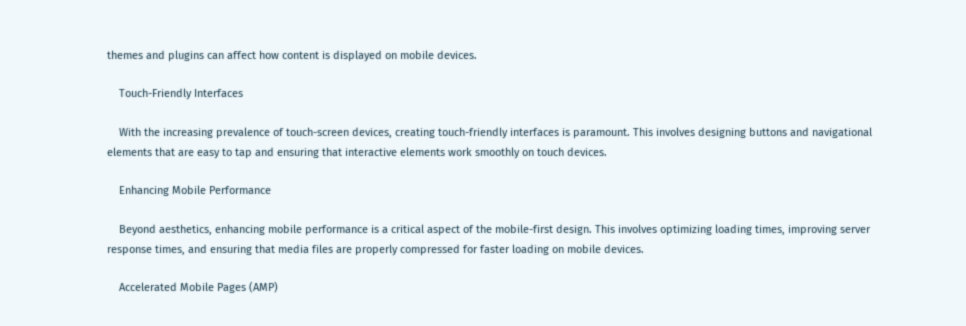themes and plugins can affect how content is displayed on mobile devices.

    Touch-Friendly Interfaces

    With the increasing prevalence of touch-screen devices, creating touch-friendly interfaces is paramount. This involves designing buttons and navigational elements that are easy to tap and ensuring that interactive elements work smoothly on touch devices.

    Enhancing Mobile Performance

    Beyond aesthetics, enhancing mobile performance is a critical aspect of the mobile-first design. This involves optimizing loading times, improving server response times, and ensuring that media files are properly compressed for faster loading on mobile devices.

    Accelerated Mobile Pages (AMP)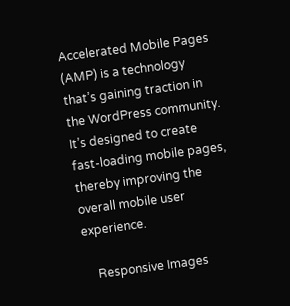Accelerated Mobile Pages (AMP) is a technology that’s gaining traction in the WordPress community. It’s designed to create fast-loading mobile pages, thereby improving the overall mobile user experience.

    Responsive Images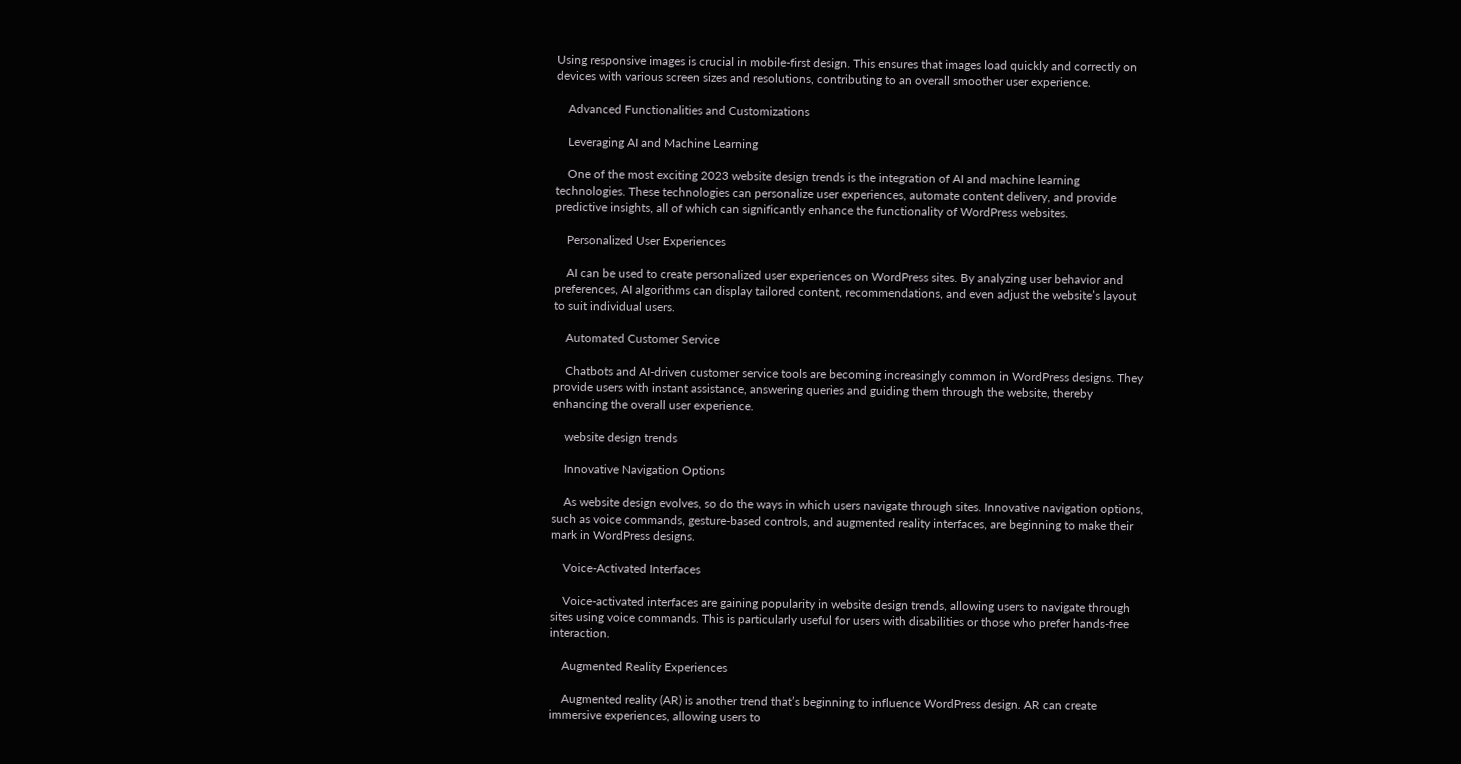Using responsive images is crucial in mobile-first design. This ensures that images load quickly and correctly on devices with various screen sizes and resolutions, contributing to an overall smoother user experience.

    Advanced Functionalities and Customizations

    Leveraging AI and Machine Learning

    One of the most exciting 2023 website design trends is the integration of AI and machine learning technologies. These technologies can personalize user experiences, automate content delivery, and provide predictive insights, all of which can significantly enhance the functionality of WordPress websites.

    Personalized User Experiences

    AI can be used to create personalized user experiences on WordPress sites. By analyzing user behavior and preferences, AI algorithms can display tailored content, recommendations, and even adjust the website’s layout to suit individual users.

    Automated Customer Service

    Chatbots and AI-driven customer service tools are becoming increasingly common in WordPress designs. They provide users with instant assistance, answering queries and guiding them through the website, thereby enhancing the overall user experience.

    website design trends

    Innovative Navigation Options

    As website design evolves, so do the ways in which users navigate through sites. Innovative navigation options, such as voice commands, gesture-based controls, and augmented reality interfaces, are beginning to make their mark in WordPress designs.

    Voice-Activated Interfaces

    Voice-activated interfaces are gaining popularity in website design trends, allowing users to navigate through sites using voice commands. This is particularly useful for users with disabilities or those who prefer hands-free interaction.

    Augmented Reality Experiences

    Augmented reality (AR) is another trend that’s beginning to influence WordPress design. AR can create immersive experiences, allowing users to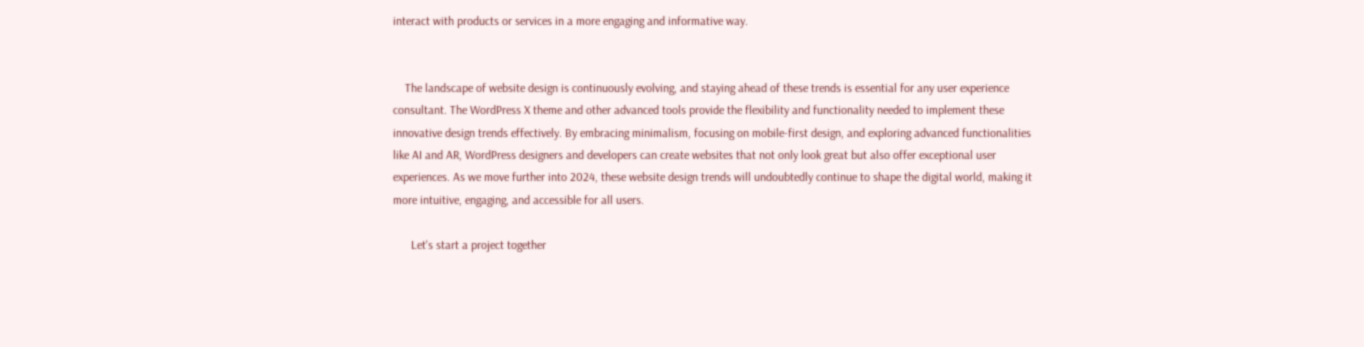interact with products or services in a more engaging and informative way.


    The landscape of website design is continuously evolving, and staying ahead of these trends is essential for any user experience consultant. The WordPress X theme and other advanced tools provide the flexibility and functionality needed to implement these innovative design trends effectively. By embracing minimalism, focusing on mobile-first design, and exploring advanced functionalities like AI and AR, WordPress designers and developers can create websites that not only look great but also offer exceptional user experiences. As we move further into 2024, these website design trends will undoubtedly continue to shape the digital world, making it more intuitive, engaging, and accessible for all users.

      Let's start a project together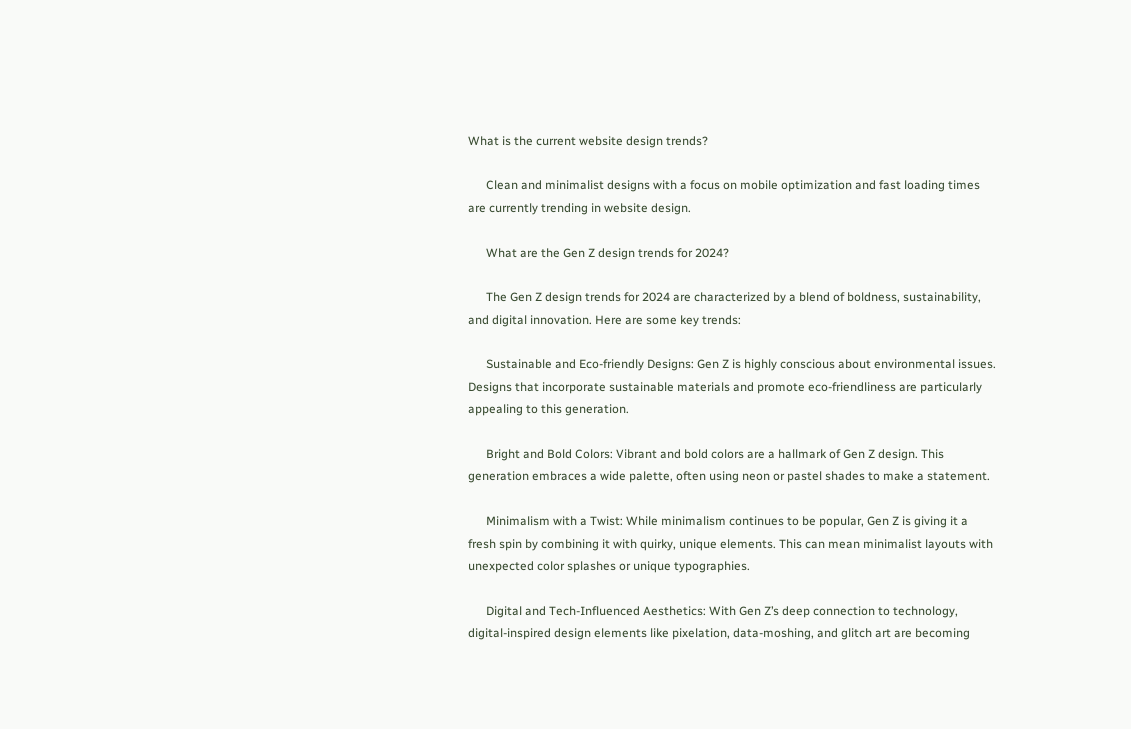What is the current website design trends?

      Clean and minimalist designs with a focus on mobile optimization and fast loading times are currently trending in website design.

      What are the Gen Z design trends for 2024?

      The Gen Z design trends for 2024 are characterized by a blend of boldness, sustainability, and digital innovation. Here are some key trends:

      Sustainable and Eco-friendly Designs: Gen Z is highly conscious about environmental issues. Designs that incorporate sustainable materials and promote eco-friendliness are particularly appealing to this generation.

      Bright and Bold Colors: Vibrant and bold colors are a hallmark of Gen Z design. This generation embraces a wide palette, often using neon or pastel shades to make a statement.

      Minimalism with a Twist: While minimalism continues to be popular, Gen Z is giving it a fresh spin by combining it with quirky, unique elements. This can mean minimalist layouts with unexpected color splashes or unique typographies.

      Digital and Tech-Influenced Aesthetics: With Gen Z’s deep connection to technology, digital-inspired design elements like pixelation, data-moshing, and glitch art are becoming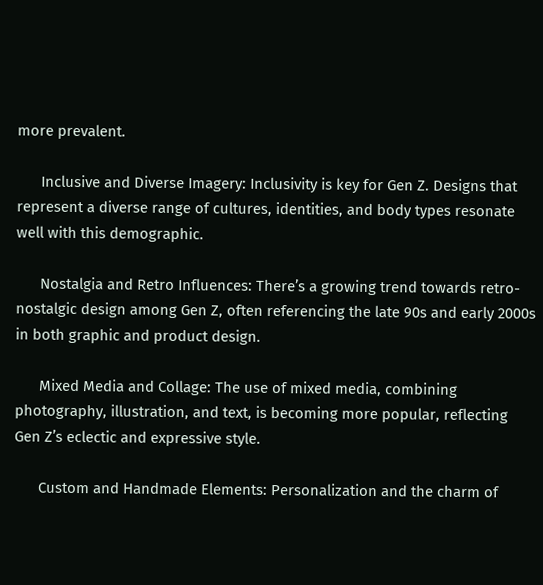more prevalent.

      Inclusive and Diverse Imagery: Inclusivity is key for Gen Z. Designs that represent a diverse range of cultures, identities, and body types resonate well with this demographic.

      Nostalgia and Retro Influences: There’s a growing trend towards retro-nostalgic design among Gen Z, often referencing the late 90s and early 2000s in both graphic and product design.

      Mixed Media and Collage: The use of mixed media, combining photography, illustration, and text, is becoming more popular, reflecting Gen Z’s eclectic and expressive style.

      Custom and Handmade Elements: Personalization and the charm of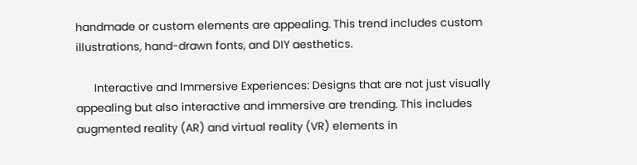handmade or custom elements are appealing. This trend includes custom illustrations, hand-drawn fonts, and DIY aesthetics.

      Interactive and Immersive Experiences: Designs that are not just visually appealing but also interactive and immersive are trending. This includes augmented reality (AR) and virtual reality (VR) elements in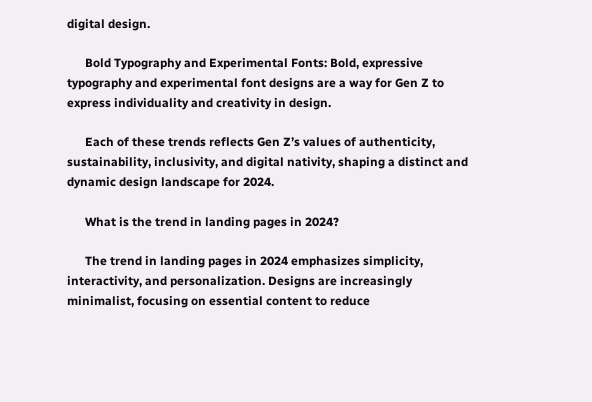digital design.

      Bold Typography and Experimental Fonts: Bold, expressive typography and experimental font designs are a way for Gen Z to express individuality and creativity in design.

      Each of these trends reflects Gen Z’s values of authenticity, sustainability, inclusivity, and digital nativity, shaping a distinct and dynamic design landscape for 2024.

      What is the trend in landing pages in 2024?

      The trend in landing pages in 2024 emphasizes simplicity, interactivity, and personalization. Designs are increasingly minimalist, focusing on essential content to reduce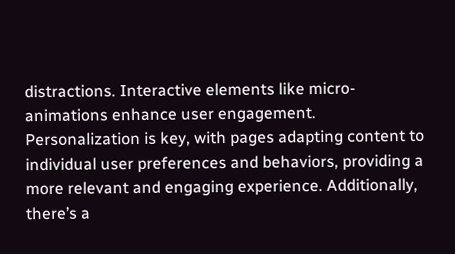distractions. Interactive elements like micro-animations enhance user engagement. Personalization is key, with pages adapting content to individual user preferences and behaviors, providing a more relevant and engaging experience. Additionally, there’s a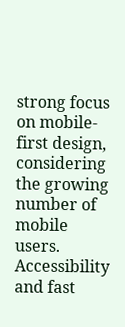strong focus on mobile-first design, considering the growing number of mobile users. Accessibility and fast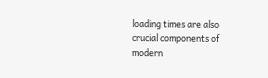loading times are also crucial components of modern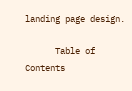landing page design.

      Table of Contents